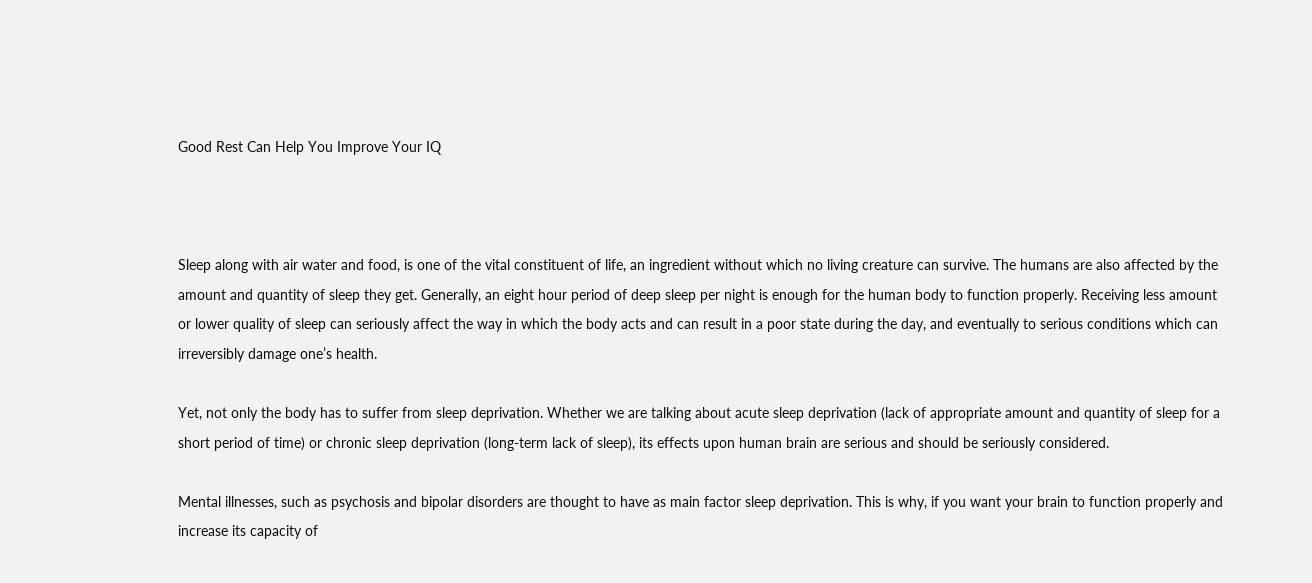Good Rest Can Help You Improve Your IQ



Sleep along with air water and food, is one of the vital constituent of life, an ingredient without which no living creature can survive. The humans are also affected by the amount and quantity of sleep they get. Generally, an eight hour period of deep sleep per night is enough for the human body to function properly. Receiving less amount or lower quality of sleep can seriously affect the way in which the body acts and can result in a poor state during the day, and eventually to serious conditions which can irreversibly damage one’s health.

Yet, not only the body has to suffer from sleep deprivation. Whether we are talking about acute sleep deprivation (lack of appropriate amount and quantity of sleep for a short period of time) or chronic sleep deprivation (long-term lack of sleep), its effects upon human brain are serious and should be seriously considered.

Mental illnesses, such as psychosis and bipolar disorders are thought to have as main factor sleep deprivation. This is why, if you want your brain to function properly and increase its capacity of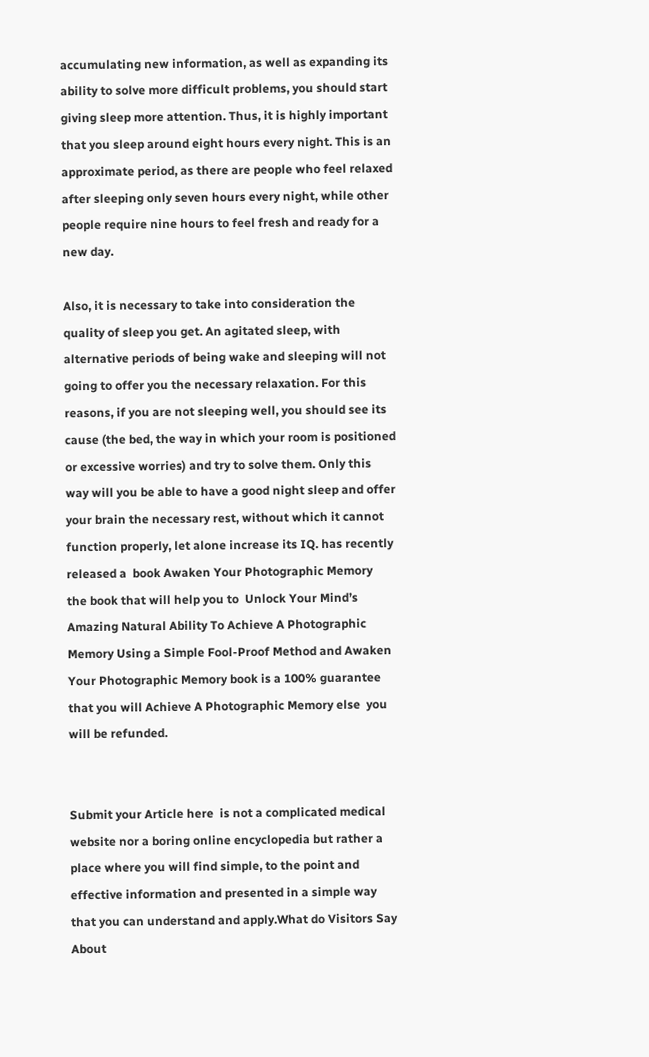accumulating new information, as well as expanding its ability to solve more difficult problems, you should start giving sleep more attention. Thus, it is highly important that you sleep around eight hours every night. This is an approximate period, as there are people who feel relaxed after sleeping only seven hours every night, while other people require nine hours to feel fresh and ready for a new day.

Also, it is necessary to take into consideration the quality of sleep you get. An agitated sleep, with alternative periods of being wake and sleeping will not going to offer you the necessary relaxation. For this reasons, if you are not sleeping well, you should see its cause (the bed, the way in which your room is positioned or excessive worries) and try to solve them. Only this way will you be able to have a good night sleep and offer your brain the necessary rest, without which it cannot function properly, let alone increase its IQ. has recently released a  book Awaken Your Photographic Memory  the book that will help you to  Unlock Your Mind’s Amazing Natural Ability To Achieve A Photographic Memory Using a Simple Fool-Proof Method and Awaken Your Photographic Memory book is a 100% guarantee that you will Achieve A Photographic Memory else  you will be refunded.


Submit your Article here  is not a complicated medical website nor a boring online encyclopedia but rather a place where you will find simple, to the point and effective information and presented in a simple way that you can understand and apply.What do Visitors Say About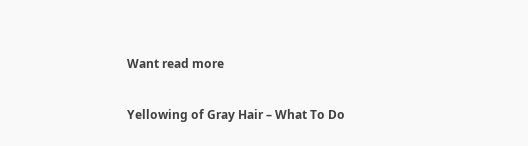Want read more

Yellowing of Gray Hair – What To Do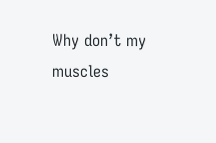Why don’t my muscles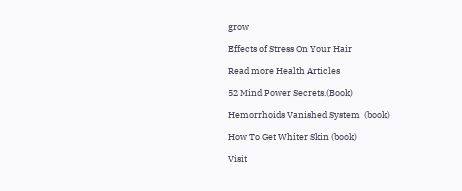grow

Effects of Stress On Your Hair

Read more Health Articles

52 Mind Power Secrets.(Book)

Hemorrhoids Vanished System  (book)

How To Get Whiter Skin (book)

Visit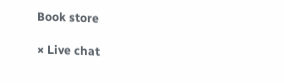Book store

× Live chat